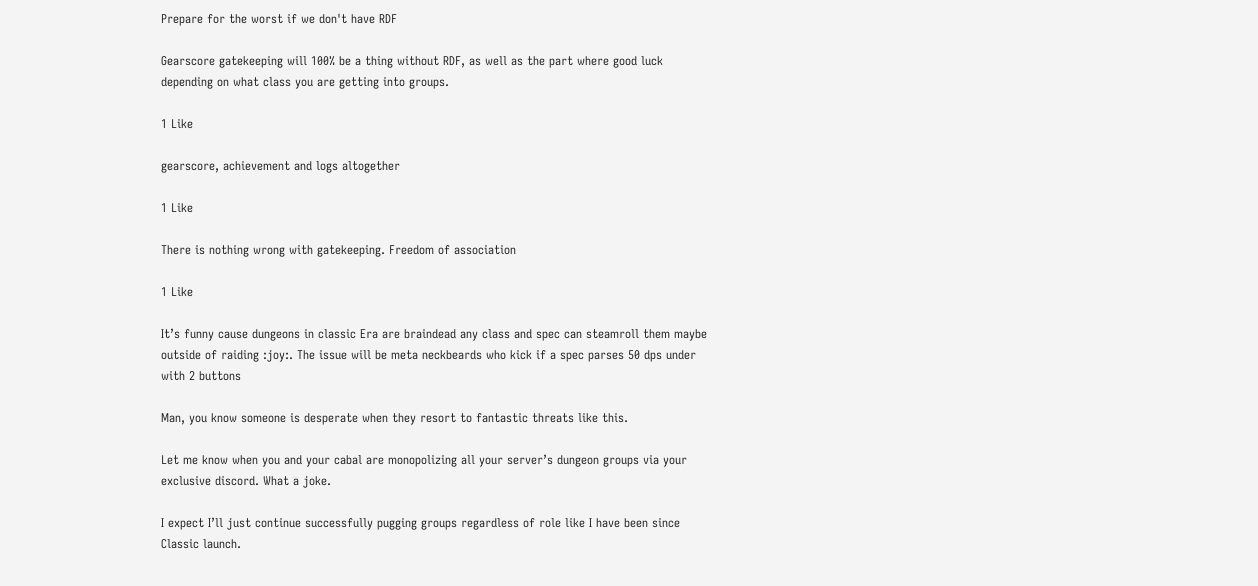Prepare for the worst if we don't have RDF

Gearscore gatekeeping will 100% be a thing without RDF, as well as the part where good luck depending on what class you are getting into groups.

1 Like

gearscore, achievement and logs altogether

1 Like

There is nothing wrong with gatekeeping. Freedom of association

1 Like

It’s funny cause dungeons in classic Era are braindead any class and spec can steamroll them maybe outside of raiding :joy:. The issue will be meta neckbeards who kick if a spec parses 50 dps under with 2 buttons

Man, you know someone is desperate when they resort to fantastic threats like this.

Let me know when you and your cabal are monopolizing all your server’s dungeon groups via your exclusive discord. What a joke.

I expect I’ll just continue successfully pugging groups regardless of role like I have been since Classic launch.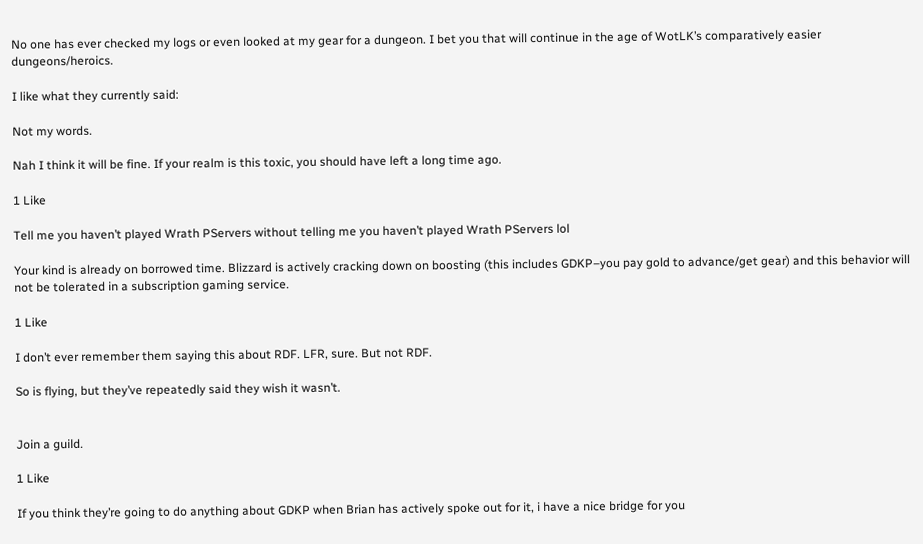No one has ever checked my logs or even looked at my gear for a dungeon. I bet you that will continue in the age of WotLK’s comparatively easier dungeons/heroics.

I like what they currently said:

Not my words.

Nah I think it will be fine. If your realm is this toxic, you should have left a long time ago.

1 Like

Tell me you haven’t played Wrath PServers without telling me you haven’t played Wrath PServers lol

Your kind is already on borrowed time. Blizzard is actively cracking down on boosting (this includes GDKP–you pay gold to advance/get gear) and this behavior will not be tolerated in a subscription gaming service.

1 Like

I don’t ever remember them saying this about RDF. LFR, sure. But not RDF.

So is flying, but they’ve repeatedly said they wish it wasn’t.


Join a guild.

1 Like

If you think they’re going to do anything about GDKP when Brian has actively spoke out for it, i have a nice bridge for you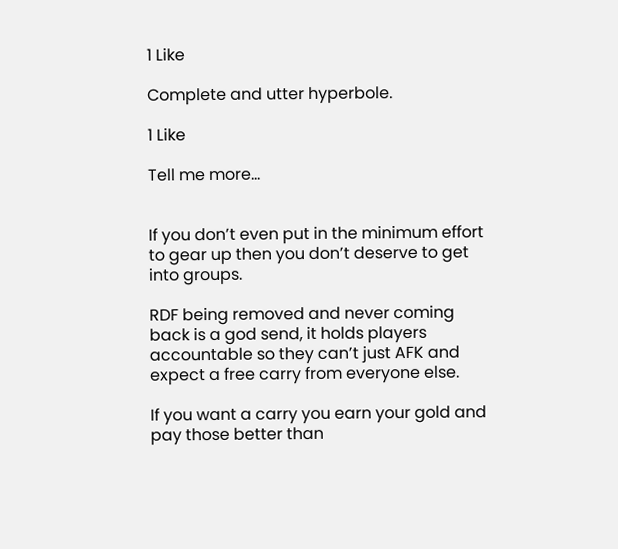1 Like

Complete and utter hyperbole.

1 Like

Tell me more…


If you don’t even put in the minimum effort to gear up then you don’t deserve to get into groups.

RDF being removed and never coming back is a god send, it holds players accountable so they can’t just AFK and expect a free carry from everyone else.

If you want a carry you earn your gold and pay those better than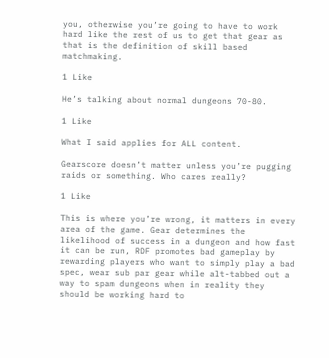you, otherwise you’re going to have to work hard like the rest of us to get that gear as that is the definition of skill based matchmaking.

1 Like

He’s talking about normal dungeons 70-80.

1 Like

What I said applies for ALL content.

Gearscore doesn’t matter unless you’re pugging raids or something. Who cares really?

1 Like

This is where you’re wrong, it matters in every area of the game. Gear determines the likelihood of success in a dungeon and how fast it can be run, RDF promotes bad gameplay by rewarding players who want to simply play a bad spec, wear sub par gear while alt-tabbed out a way to spam dungeons when in reality they should be working hard to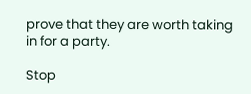prove that they are worth taking in for a party.

Stop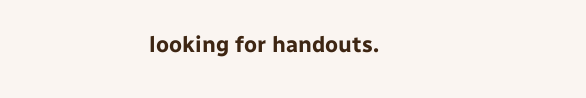looking for handouts.